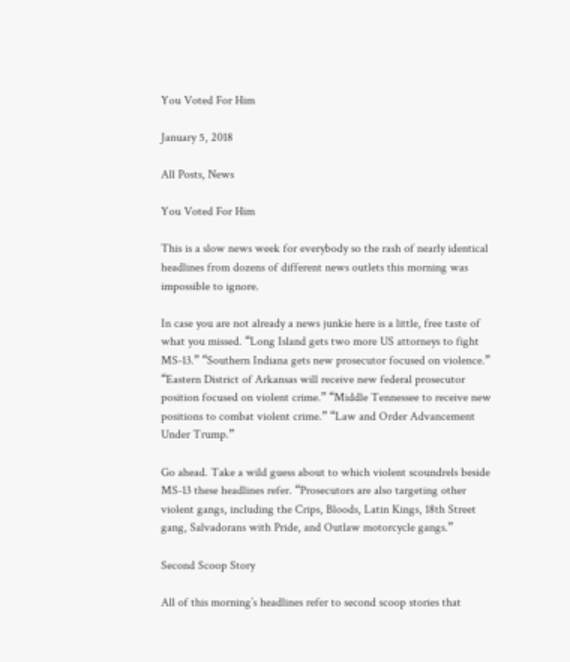You Voted For Him

January 5, 2018

All Posts, News

You Voted For Him

This is a slow news week for everybody so the rash of nearly identical headlines from dozens of different news outlets this morning was impossible to ignore.

In case you are not already a news junkie here is a little, free taste of what you missed. “Long Island gets two more US attorneys to fight MS-13.” “Southern Indiana gets new prosecutor focused on violence.” “Eastern District of Arkansas will receive new federal prosecutor position focused on violent crime.” “Middle Tennessee to receive new positions to combat violent crime.” “Law and Order Advancement Under Trump.”

Go ahead. Take a wild guess about to which violent scoundrels beside MS-13 these headlines refer. “Prosecutors are also targeting other violent gangs, including the Crips, Bloods, Latin Kings, 18th Street gang, Salvadorans with Pride, and Outlaw motorcycle gangs.”

Second Scoop Story

All of this morning’s headlines refer to second scoop stories that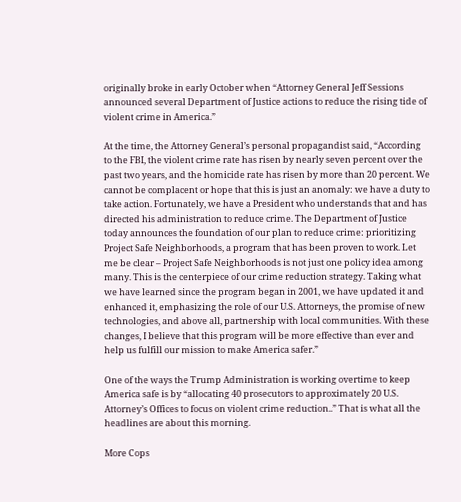originally broke in early October when “Attorney General Jeff Sessions announced several Department of Justice actions to reduce the rising tide of violent crime in America.”

At the time, the Attorney General’s personal propagandist said, “According to the FBI, the violent crime rate has risen by nearly seven percent over the past two years, and the homicide rate has risen by more than 20 percent. We cannot be complacent or hope that this is just an anomaly: we have a duty to take action. Fortunately, we have a President who understands that and has directed his administration to reduce crime. The Department of Justice today announces the foundation of our plan to reduce crime: prioritizing Project Safe Neighborhoods, a program that has been proven to work. Let me be clear – Project Safe Neighborhoods is not just one policy idea among many. This is the centerpiece of our crime reduction strategy. Taking what we have learned since the program began in 2001, we have updated it and enhanced it, emphasizing the role of our U.S. Attorneys, the promise of new technologies, and above all, partnership with local communities. With these changes, I believe that this program will be more effective than ever and help us fulfill our mission to make America safer.”

One of the ways the Trump Administration is working overtime to keep America safe is by “allocating 40 prosecutors to approximately 20 U.S. Attorney’s Offices to focus on violent crime reduction..” That is what all the headlines are about this morning.

More Cops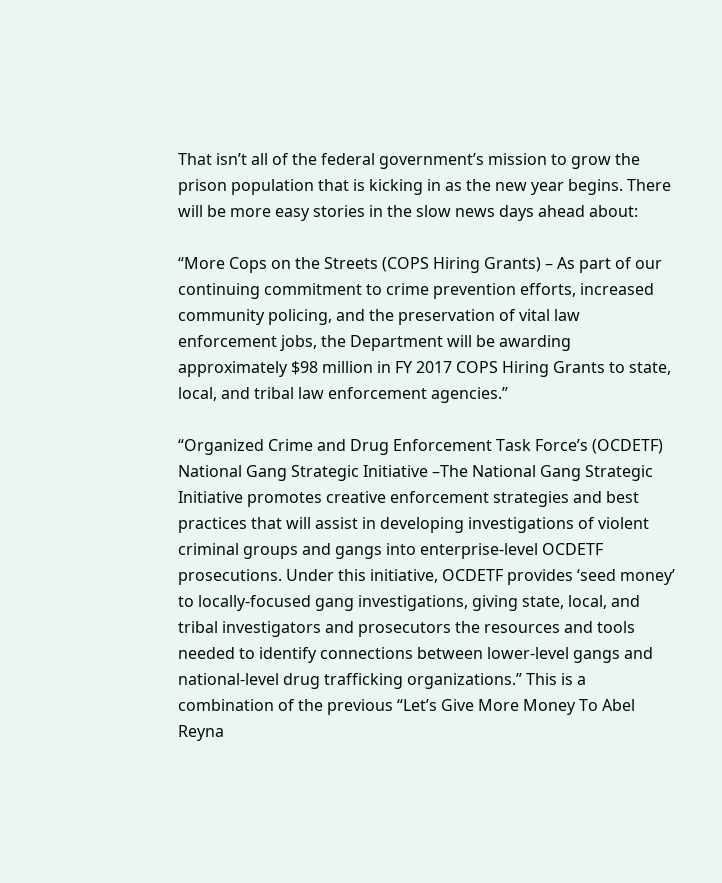That isn’t all of the federal government’s mission to grow the prison population that is kicking in as the new year begins. There will be more easy stories in the slow news days ahead about:

“More Cops on the Streets (COPS Hiring Grants) – As part of our continuing commitment to crime prevention efforts, increased community policing, and the preservation of vital law enforcement jobs, the Department will be awarding approximately $98 million in FY 2017 COPS Hiring Grants to state, local, and tribal law enforcement agencies.”

“Organized Crime and Drug Enforcement Task Force’s (OCDETF) National Gang Strategic Initiative –The National Gang Strategic Initiative promotes creative enforcement strategies and best practices that will assist in developing investigations of violent criminal groups and gangs into enterprise-level OCDETF prosecutions. Under this initiative, OCDETF provides ‘seed money’ to locally-focused gang investigations, giving state, local, and tribal investigators and prosecutors the resources and tools needed to identify connections between lower-level gangs and national-level drug trafficking organizations.” This is a combination of the previous “Let’s Give More Money To Abel Reyna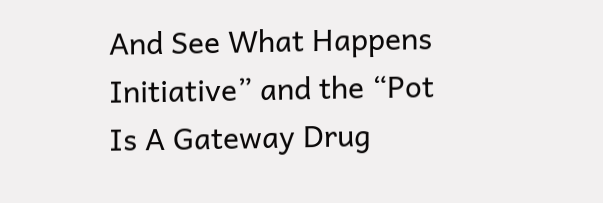And See What Happens Initiative” and the “Pot Is A Gateway Drug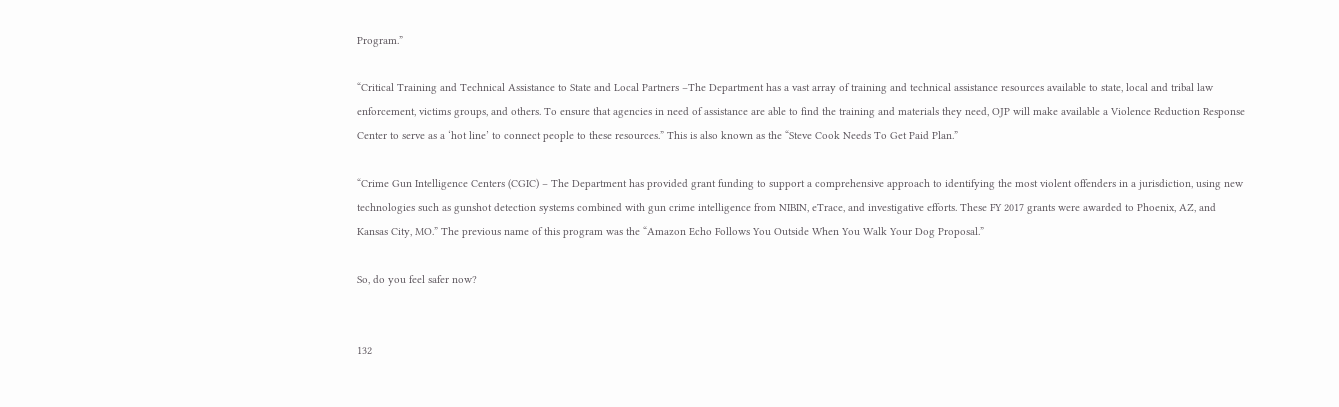Program.”

“Critical Training and Technical Assistance to State and Local Partners –The Department has a vast array of training and technical assistance resources available to state, local and tribal law enforcement, victims groups, and others. To ensure that agencies in need of assistance are able to find the training and materials they need, OJP will make available a Violence Reduction Response Center to serve as a ‘hot line’ to connect people to these resources.” This is also known as the “Steve Cook Needs To Get Paid Plan.”

“Crime Gun Intelligence Centers (CGIC) – The Department has provided grant funding to support a comprehensive approach to identifying the most violent offenders in a jurisdiction, using new technologies such as gunshot detection systems combined with gun crime intelligence from NIBIN, eTrace, and investigative efforts. These FY 2017 grants were awarded to Phoenix, AZ, and Kansas City, MO.” The previous name of this program was the “Amazon Echo Follows You Outside When You Walk Your Dog Proposal.”

So, do you feel safer now?


132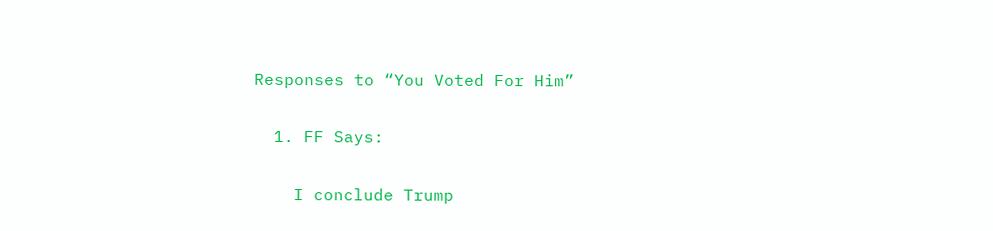Responses to “You Voted For Him”

  1. FF Says:

    I conclude Trump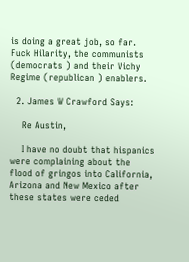is doing a great job, so far. Fuck Hilarity, the communists (democrats ) and their Vichy Regime (republican ) enablers.

  2. James W Crawford Says:

    Re Austin,

    I have no doubt that hispanics were complaining about the flood of gringos into California, Arizona and New Mexico after these states were ceded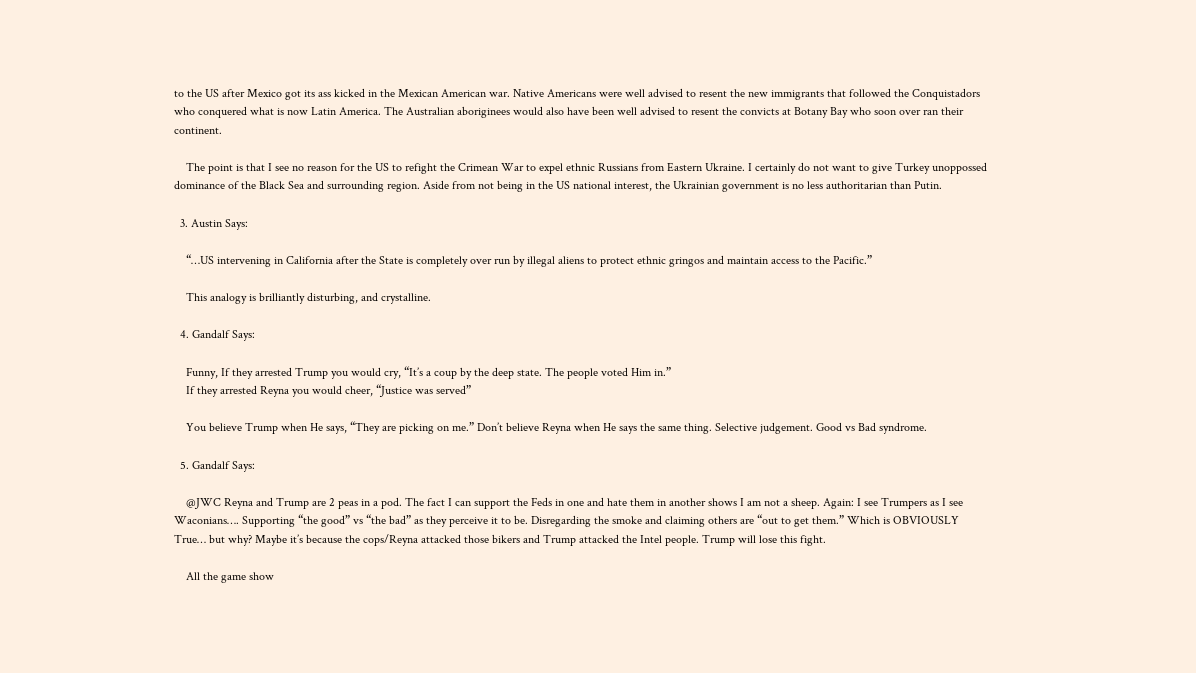to the US after Mexico got its ass kicked in the Mexican American war. Native Americans were well advised to resent the new immigrants that followed the Conquistadors who conquered what is now Latin America. The Australian aboriginees would also have been well advised to resent the convicts at Botany Bay who soon over ran their continent.

    The point is that I see no reason for the US to refight the Crimean War to expel ethnic Russians from Eastern Ukraine. I certainly do not want to give Turkey unoppossed dominance of the Black Sea and surrounding region. Aside from not being in the US national interest, the Ukrainian government is no less authoritarian than Putin.

  3. Austin Says:

    “…US intervening in California after the State is completely over run by illegal aliens to protect ethnic gringos and maintain access to the Pacific.”

    This analogy is brilliantly disturbing, and crystalline.

  4. Gandalf Says:

    Funny, If they arrested Trump you would cry, “It’s a coup by the deep state. The people voted Him in.”
    If they arrested Reyna you would cheer, “Justice was served”

    You believe Trump when He says, “They are picking on me.” Don’t believe Reyna when He says the same thing. Selective judgement. Good vs Bad syndrome.

  5. Gandalf Says:

    @JWC Reyna and Trump are 2 peas in a pod. The fact I can support the Feds in one and hate them in another shows I am not a sheep. Again: I see Trumpers as I see Waconians…. Supporting “the good” vs “the bad” as they perceive it to be. Disregarding the smoke and claiming others are “out to get them.” Which is OBVIOUSLY True… but why? Maybe it’s because the cops/Reyna attacked those bikers and Trump attacked the Intel people. Trump will lose this fight.

    All the game show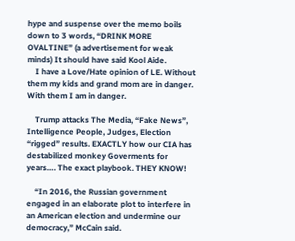hype and suspense over the memo boils down to 3 words, “DRINK MORE OVALTINE” (a advertisement for weak minds) It should have said Kool Aide.
    I have a Love/Hate opinion of LE. Without them my kids and grand mom are in danger. With them I am in danger.

    Trump attacks The Media, “Fake News”, Intelligence People, Judges, Election “rigged” results. EXACTLY how our CIA has destabilized monkey Goverments for years…. The exact playbook. THEY KNOW!

    “In 2016, the Russian government engaged in an elaborate plot to interfere in an American election and undermine our democracy,” McCain said.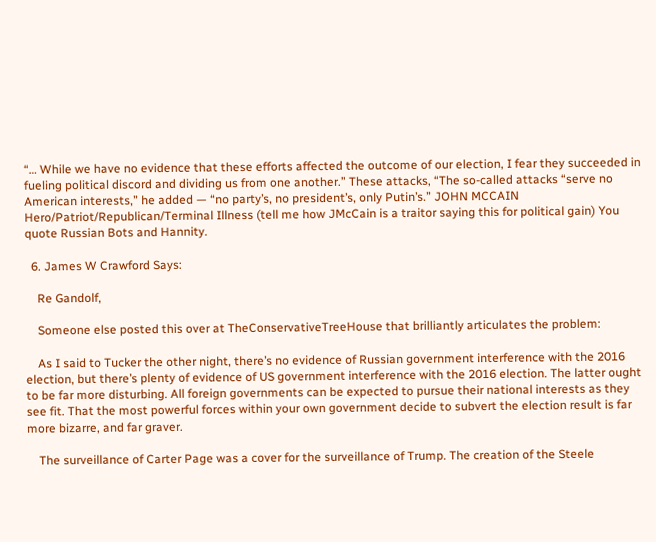“… While we have no evidence that these efforts affected the outcome of our election, I fear they succeeded in fueling political discord and dividing us from one another.” These attacks, “The so-called attacks “serve no American interests,” he added — “no party’s, no president’s, only Putin’s.” JOHN MCCAIN Hero/Patriot/Republican/Terminal Illness (tell me how JMcCain is a traitor saying this for political gain) You quote Russian Bots and Hannity.

  6. James W Crawford Says:

    Re Gandolf,

    Someone else posted this over at TheConservativeTreeHouse that brilliantly articulates the problem:

    As I said to Tucker the other night, there’s no evidence of Russian government interference with the 2016 election, but there’s plenty of evidence of US government interference with the 2016 election. The latter ought to be far more disturbing. All foreign governments can be expected to pursue their national interests as they see fit. That the most powerful forces within your own government decide to subvert the election result is far more bizarre, and far graver.

    The surveillance of Carter Page was a cover for the surveillance of Trump. The creation of the Steele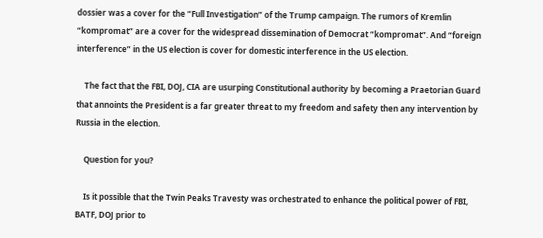dossier was a cover for the “Full Investigation” of the Trump campaign. The rumors of Kremlin “kompromat” are a cover for the widespread dissemination of Democrat “kompromat”. And “foreign interference” in the US election is cover for domestic interference in the US election.

    The fact that the FBI, DOJ, CIA are usurping Constitutional authority by becoming a Praetorian Guard that annoints the President is a far greater threat to my freedom and safety then any intervention by Russia in the election.

    Question for you?

    Is it possible that the Twin Peaks Travesty was orchestrated to enhance the political power of FBI, BATF, DOJ prior to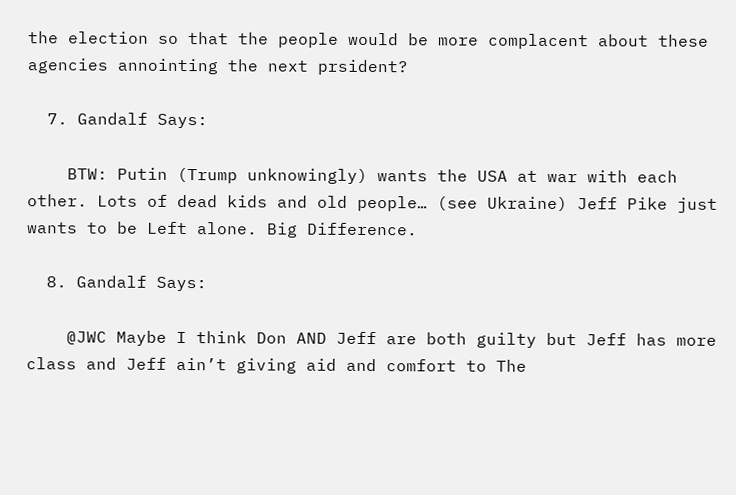the election so that the people would be more complacent about these agencies annointing the next prsident?

  7. Gandalf Says:

    BTW: Putin (Trump unknowingly) wants the USA at war with each other. Lots of dead kids and old people… (see Ukraine) Jeff Pike just wants to be Left alone. Big Difference.

  8. Gandalf Says:

    @JWC Maybe I think Don AND Jeff are both guilty but Jeff has more class and Jeff ain’t giving aid and comfort to The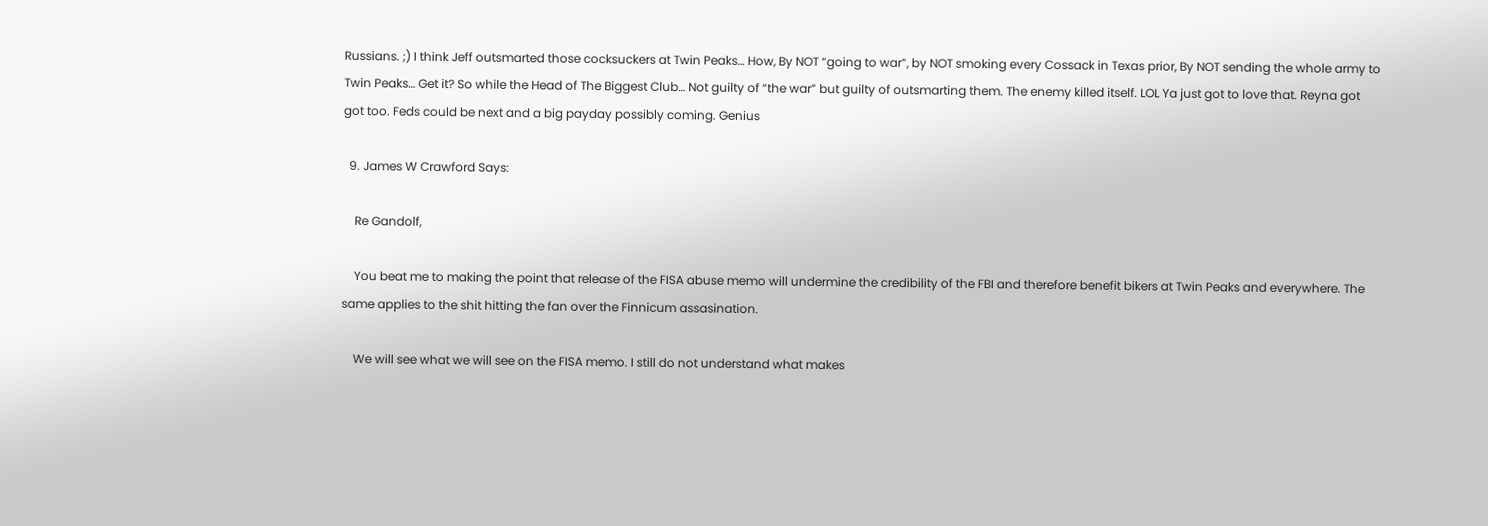Russians. ;) I think Jeff outsmarted those cocksuckers at Twin Peaks… How, By NOT “going to war”, by NOT smoking every Cossack in Texas prior, By NOT sending the whole army to Twin Peaks… Get it? So while the Head of The Biggest Club… Not guilty of “the war” but guilty of outsmarting them. The enemy killed itself. LOL Ya just got to love that. Reyna got got too. Feds could be next and a big payday possibly coming. Genius

  9. James W Crawford Says:

    Re Gandolf,

    You beat me to making the point that release of the FISA abuse memo will undermine the credibility of the FBI and therefore benefit bikers at Twin Peaks and everywhere. The same applies to the shit hitting the fan over the Finnicum assasination.

    We will see what we will see on the FISA memo. I still do not understand what makes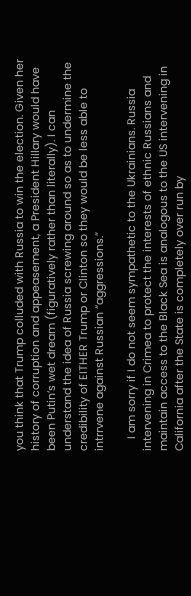you think that Trump colluded with Russia to win the election. Given her history of corruption and appeasement, a President Hillary would have been Putin’s wet dream (figuratively rather than literally). I can understand the idea of Russia screwing around so as to undermine the credibility of EITHER Trump or Clinton so they would be less able to intrrvene against Russian “aggressions.”

    I am sorry if I do not seem sympathetic to the Ukrainians. Russia intervening in Crimea to protect the interests of ethnic Russians and maintain access to the Black Sea is analogous to the US intervening in California after the State is completely over run by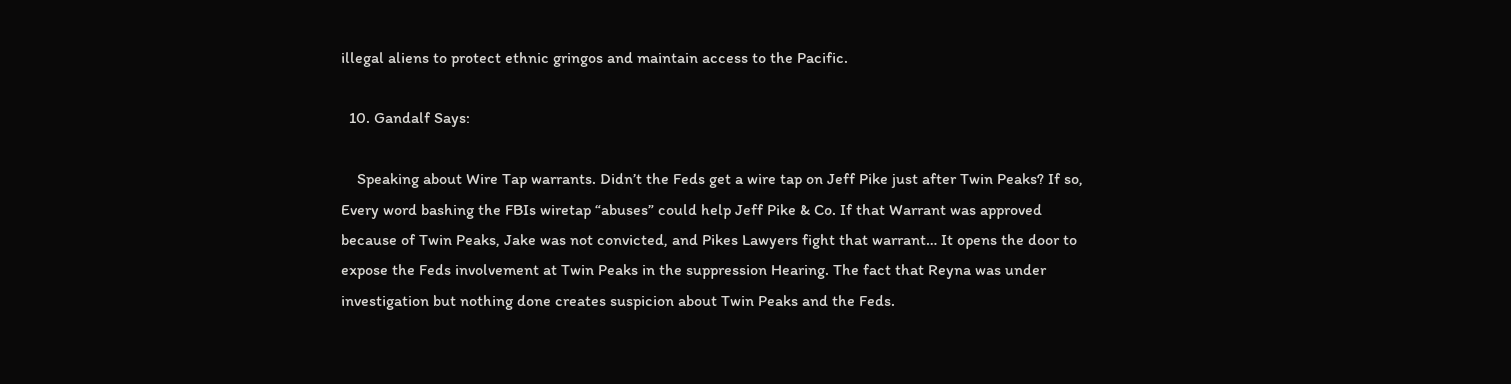illegal aliens to protect ethnic gringos and maintain access to the Pacific.

  10. Gandalf Says:

    Speaking about Wire Tap warrants. Didn’t the Feds get a wire tap on Jeff Pike just after Twin Peaks? If so, Every word bashing the FBIs wiretap “abuses” could help Jeff Pike & Co. If that Warrant was approved because of Twin Peaks, Jake was not convicted, and Pikes Lawyers fight that warrant… It opens the door to expose the Feds involvement at Twin Peaks in the suppression Hearing. The fact that Reyna was under investigation but nothing done creates suspicion about Twin Peaks and the Feds.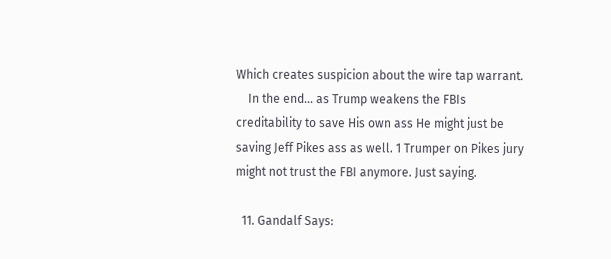Which creates suspicion about the wire tap warrant.
    In the end… as Trump weakens the FBIs creditability to save His own ass He might just be saving Jeff Pikes ass as well. 1 Trumper on Pikes jury might not trust the FBI anymore. Just saying.

  11. Gandalf Says: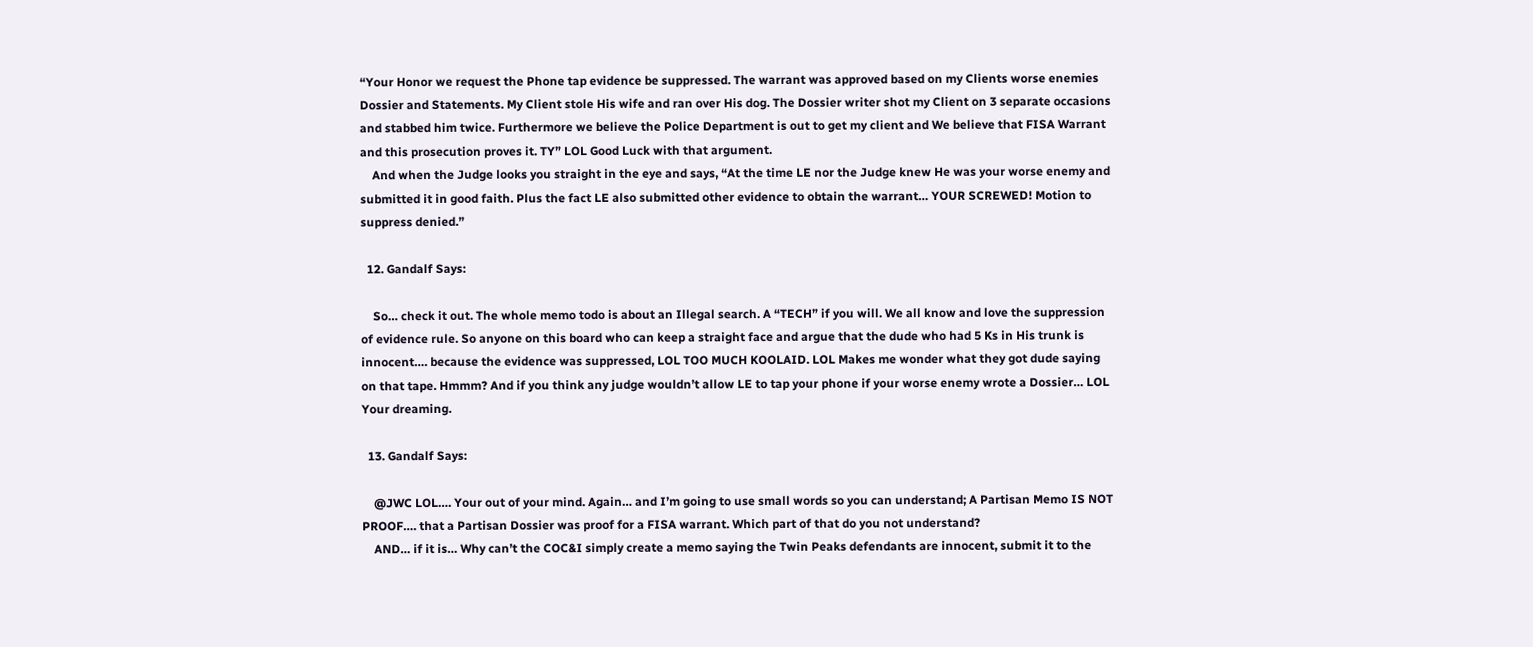“Your Honor we request the Phone tap evidence be suppressed. The warrant was approved based on my Clients worse enemies Dossier and Statements. My Client stole His wife and ran over His dog. The Dossier writer shot my Client on 3 separate occasions and stabbed him twice. Furthermore we believe the Police Department is out to get my client and We believe that FISA Warrant and this prosecution proves it. TY” LOL Good Luck with that argument.
    And when the Judge looks you straight in the eye and says, “At the time LE nor the Judge knew He was your worse enemy and submitted it in good faith. Plus the fact LE also submitted other evidence to obtain the warrant… YOUR SCREWED! Motion to suppress denied.”

  12. Gandalf Says:

    So… check it out. The whole memo todo is about an Illegal search. A “TECH” if you will. We all know and love the suppression of evidence rule. So anyone on this board who can keep a straight face and argue that the dude who had 5 Ks in His trunk is innocent…. because the evidence was suppressed, LOL TOO MUCH KOOLAID. LOL Makes me wonder what they got dude saying on that tape. Hmmm? And if you think any judge wouldn’t allow LE to tap your phone if your worse enemy wrote a Dossier… LOL Your dreaming.

  13. Gandalf Says:

    @JWC LOL…. Your out of your mind. Again… and I’m going to use small words so you can understand; A Partisan Memo IS NOT PROOF…. that a Partisan Dossier was proof for a FISA warrant. Which part of that do you not understand?
    AND… if it is… Why can’t the COC&I simply create a memo saying the Twin Peaks defendants are innocent, submit it to the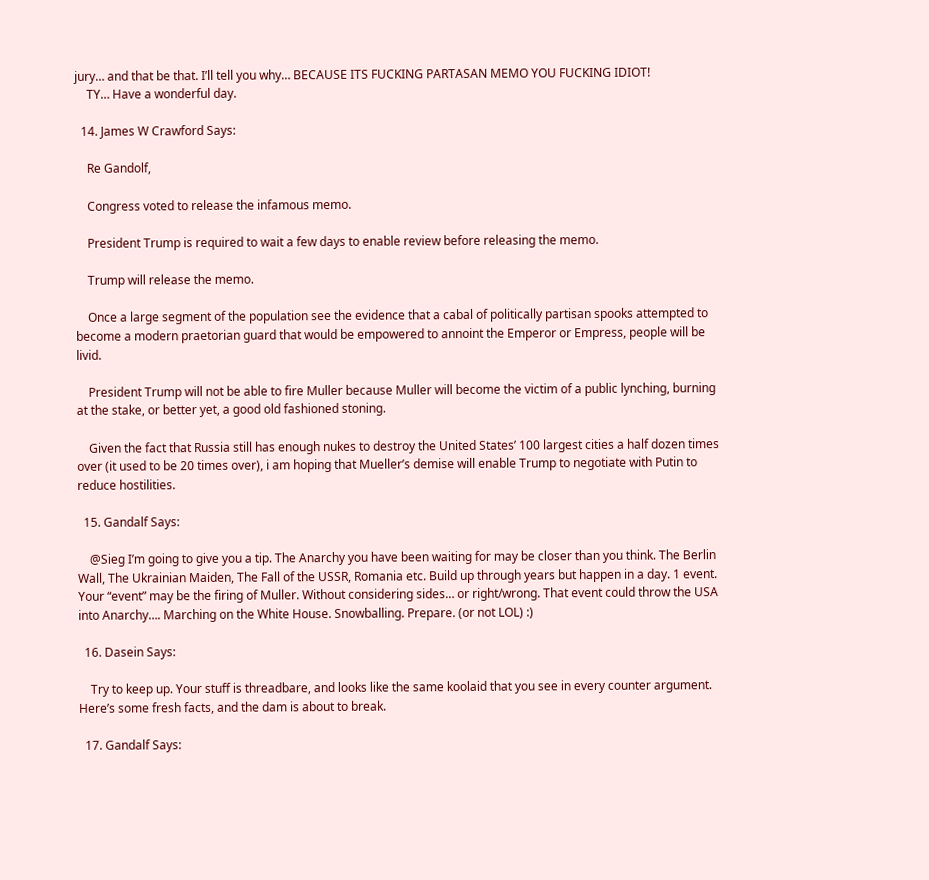jury… and that be that. I’ll tell you why… BECAUSE ITS FUCKING PARTASAN MEMO YOU FUCKING IDIOT!
    TY… Have a wonderful day.

  14. James W Crawford Says:

    Re Gandolf,

    Congress voted to release the infamous memo.

    President Trump is required to wait a few days to enable review before releasing the memo.

    Trump will release the memo.

    Once a large segment of the population see the evidence that a cabal of politically partisan spooks attempted to become a modern praetorian guard that would be empowered to annoint the Emperor or Empress, people will be livid.

    President Trump will not be able to fire Muller because Muller will become the victim of a public lynching, burning at the stake, or better yet, a good old fashioned stoning.

    Given the fact that Russia still has enough nukes to destroy the United States’ 100 largest cities a half dozen times over (it used to be 20 times over), i am hoping that Mueller’s demise will enable Trump to negotiate with Putin to reduce hostilities.

  15. Gandalf Says:

    @Sieg I’m going to give you a tip. The Anarchy you have been waiting for may be closer than you think. The Berlin Wall, The Ukrainian Maiden, The Fall of the USSR, Romania etc. Build up through years but happen in a day. 1 event. Your “event” may be the firing of Muller. Without considering sides… or right/wrong. That event could throw the USA into Anarchy…. Marching on the White House. Snowballing. Prepare. (or not LOL) :)

  16. Dasein Says:

    Try to keep up. Your stuff is threadbare, and looks like the same koolaid that you see in every counter argument. Here’s some fresh facts, and the dam is about to break.

  17. Gandalf Says: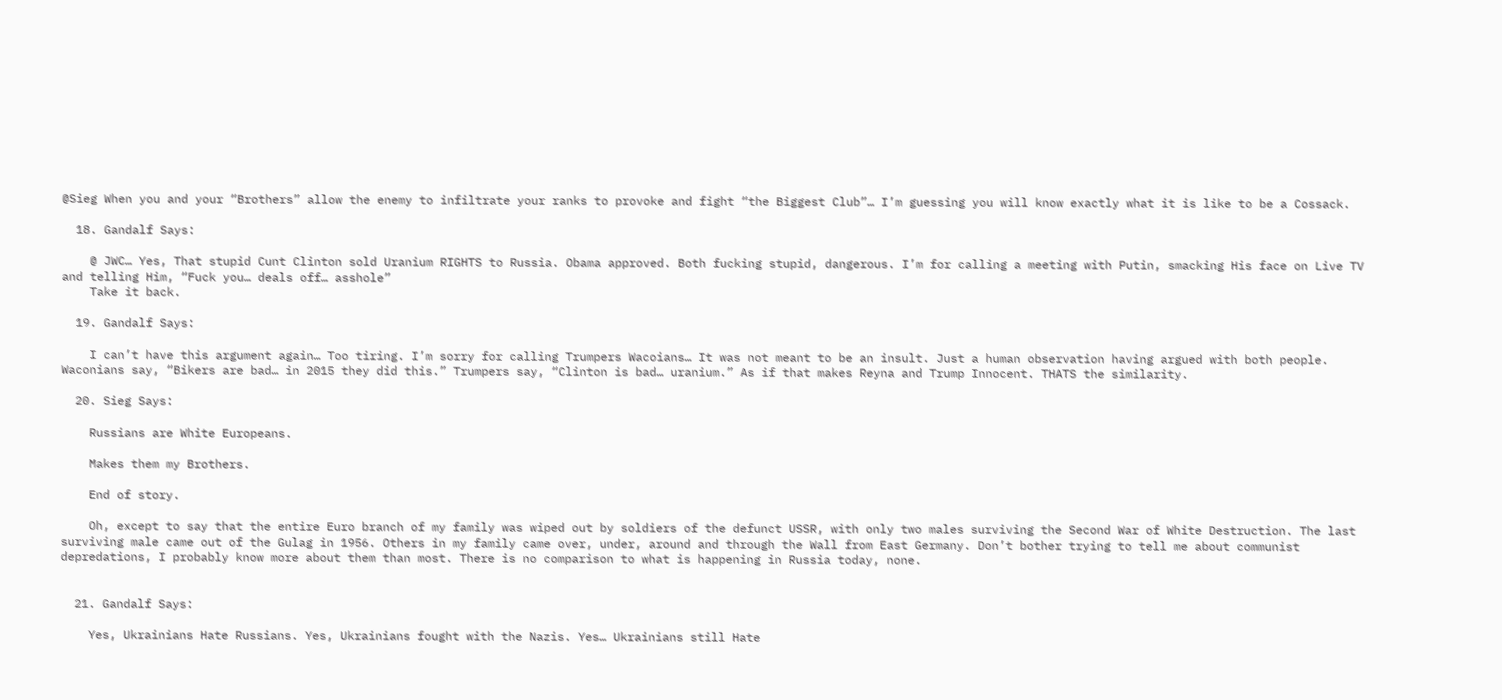@Sieg When you and your “Brothers” allow the enemy to infiltrate your ranks to provoke and fight “the Biggest Club”… I’m guessing you will know exactly what it is like to be a Cossack.

  18. Gandalf Says:

    @ JWC… Yes, That stupid Cunt Clinton sold Uranium RIGHTS to Russia. Obama approved. Both fucking stupid, dangerous. I’m for calling a meeting with Putin, smacking His face on Live TV and telling Him, “Fuck you… deals off… asshole”
    Take it back.

  19. Gandalf Says:

    I can’t have this argument again… Too tiring. I’m sorry for calling Trumpers Wacoians… It was not meant to be an insult. Just a human observation having argued with both people. Waconians say, “Bikers are bad… in 2015 they did this.” Trumpers say, “Clinton is bad… uranium.” As if that makes Reyna and Trump Innocent. THATS the similarity.

  20. Sieg Says:

    Russians are White Europeans.

    Makes them my Brothers.

    End of story.

    Oh, except to say that the entire Euro branch of my family was wiped out by soldiers of the defunct USSR, with only two males surviving the Second War of White Destruction. The last surviving male came out of the Gulag in 1956. Others in my family came over, under, around and through the Wall from East Germany. Don’t bother trying to tell me about communist depredations, I probably know more about them than most. There is no comparison to what is happening in Russia today, none.


  21. Gandalf Says:

    Yes, Ukrainians Hate Russians. Yes, Ukrainians fought with the Nazis. Yes… Ukrainians still Hate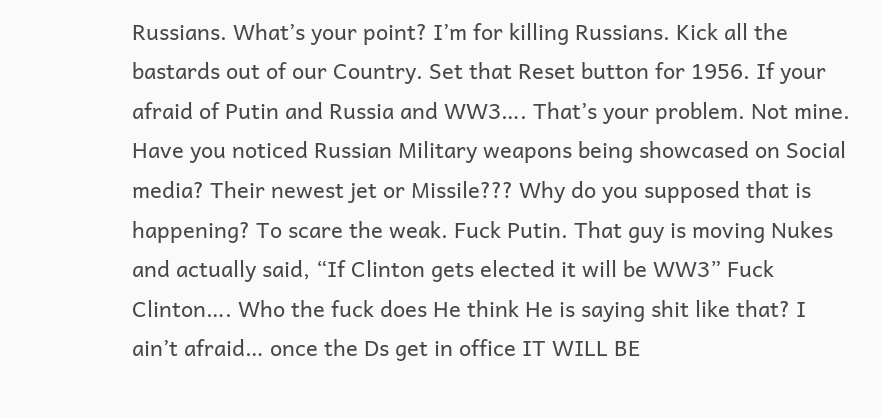Russians. What’s your point? I’m for killing Russians. Kick all the bastards out of our Country. Set that Reset button for 1956. If your afraid of Putin and Russia and WW3…. That’s your problem. Not mine. Have you noticed Russian Military weapons being showcased on Social media? Their newest jet or Missile??? Why do you supposed that is happening? To scare the weak. Fuck Putin. That guy is moving Nukes and actually said, “If Clinton gets elected it will be WW3” Fuck Clinton…. Who the fuck does He think He is saying shit like that? I ain’t afraid… once the Ds get in office IT WILL BE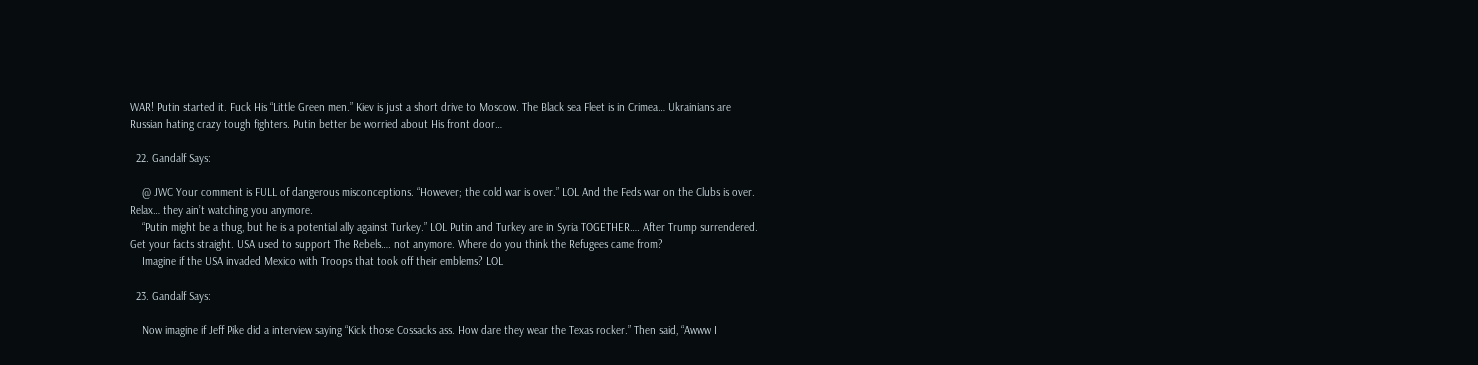WAR! Putin started it. Fuck His “Little Green men.” Kiev is just a short drive to Moscow. The Black sea Fleet is in Crimea… Ukrainians are Russian hating crazy tough fighters. Putin better be worried about His front door…

  22. Gandalf Says:

    @ JWC Your comment is FULL of dangerous misconceptions. “However; the cold war is over.” LOL And the Feds war on the Clubs is over. Relax… they ain’t watching you anymore.
    “Putin might be a thug, but he is a potential ally against Turkey.” LOL Putin and Turkey are in Syria TOGETHER…. After Trump surrendered. Get your facts straight. USA used to support The Rebels…. not anymore. Where do you think the Refugees came from?
    Imagine if the USA invaded Mexico with Troops that took off their emblems? LOL

  23. Gandalf Says:

    Now imagine if Jeff Pike did a interview saying “Kick those Cossacks ass. How dare they wear the Texas rocker.” Then said, “Awww I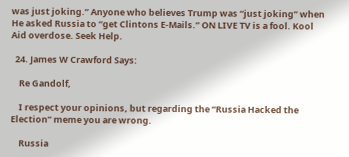was just joking.” Anyone who believes Trump was “just joking” when He asked Russia to “get Clintons E-Mails.” ON LIVE TV is a fool. Kool Aid overdose. Seek Help.

  24. James W Crawford Says:

    Re Gandolf,

    I respect your opinions, but regarding the “Russia Hacked the Election” meme you are wrong.

    Russia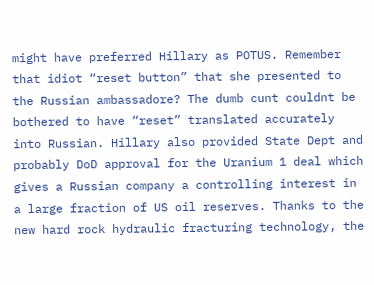might have preferred Hillary as POTUS. Remember that idiot “reset button” that she presented to the Russian ambassadore? The dumb cunt couldnt be bothered to have “reset” translated accurately into Russian. Hillary also provided State Dept and probably DoD approval for the Uranium 1 deal which gives a Russian company a controlling interest in a large fraction of US oil reserves. Thanks to the new hard rock hydraulic fracturing technology, the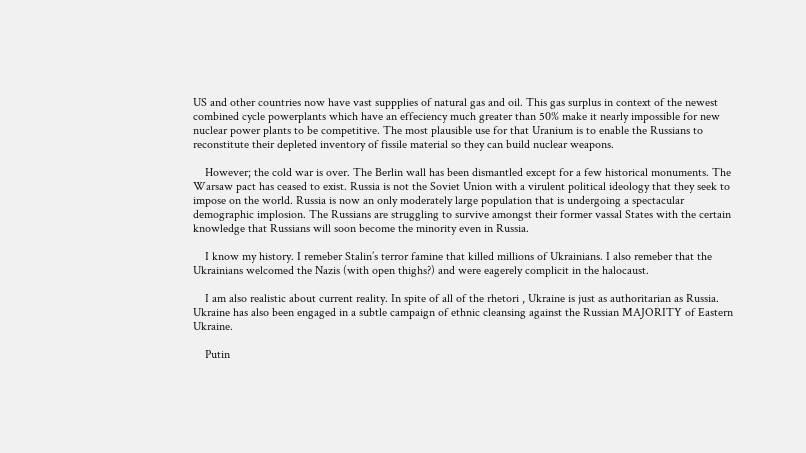US and other countries now have vast suppplies of natural gas and oil. This gas surplus in context of the newest combined cycle powerplants which have an effeciency much greater than 50% make it nearly impossible for new nuclear power plants to be competitive. The most plausible use for that Uranium is to enable the Russians to reconstitute their depleted inventory of fissile material so they can build nuclear weapons.

    However; the cold war is over. The Berlin wall has been dismantled except for a few historical monuments. The Warsaw pact has ceased to exist. Russia is not the Soviet Union with a virulent political ideology that they seek to impose on the world. Russia is now an only moderately large population that is undergoing a spectacular demographic implosion. The Russians are struggling to survive amongst their former vassal States with the certain knowledge that Russians will soon become the minority even in Russia.

    I know my history. I remeber Stalin’s terror famine that killed millions of Ukrainians. I also remeber that the Ukrainians welcomed the Nazis (with open thighs?) and were eagerely complicit in the halocaust.

    I am also realistic about current reality. In spite of all of the rhetori , Ukraine is just as authoritarian as Russia. Ukraine has also been engaged in a subtle campaign of ethnic cleansing against the Russian MAJORITY of Eastern Ukraine.

    Putin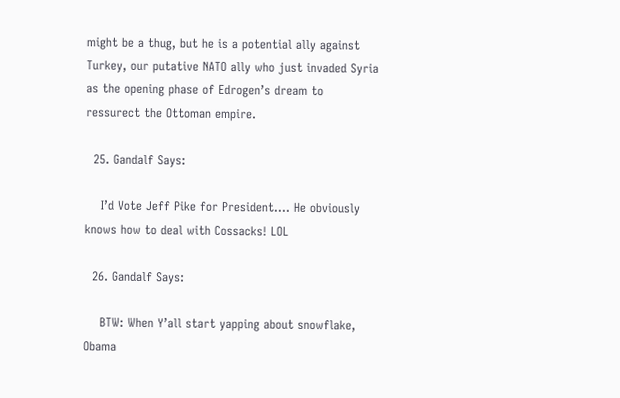might be a thug, but he is a potential ally against Turkey, our putative NATO ally who just invaded Syria as the opening phase of Edrogen’s dream to ressurect the Ottoman empire.

  25. Gandalf Says:

    I’d Vote Jeff Pike for President…. He obviously knows how to deal with Cossacks! LOL

  26. Gandalf Says:

    BTW: When Y’all start yapping about snowflake, Obama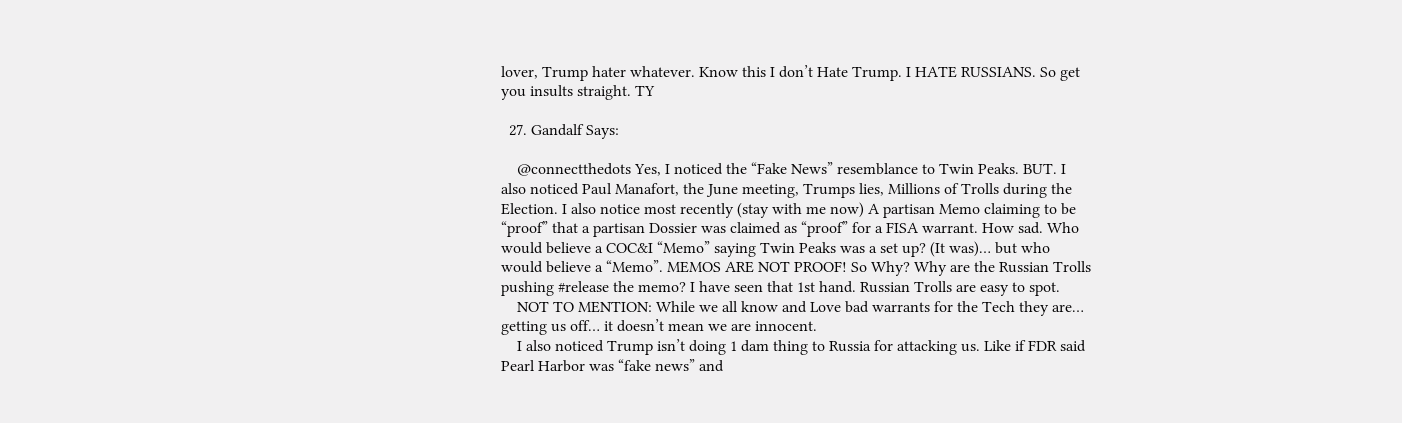lover, Trump hater whatever. Know this I don’t Hate Trump. I HATE RUSSIANS. So get you insults straight. TY

  27. Gandalf Says:

    @connectthedots Yes, I noticed the “Fake News” resemblance to Twin Peaks. BUT. I also noticed Paul Manafort, the June meeting, Trumps lies, Millions of Trolls during the Election. I also notice most recently (stay with me now) A partisan Memo claiming to be “proof” that a partisan Dossier was claimed as “proof” for a FISA warrant. How sad. Who would believe a COC&I “Memo” saying Twin Peaks was a set up? (It was)… but who would believe a “Memo”. MEMOS ARE NOT PROOF! So Why? Why are the Russian Trolls pushing #release the memo? I have seen that 1st hand. Russian Trolls are easy to spot.
    NOT TO MENTION: While we all know and Love bad warrants for the Tech they are… getting us off… it doesn’t mean we are innocent.
    I also noticed Trump isn’t doing 1 dam thing to Russia for attacking us. Like if FDR said Pearl Harbor was “fake news” and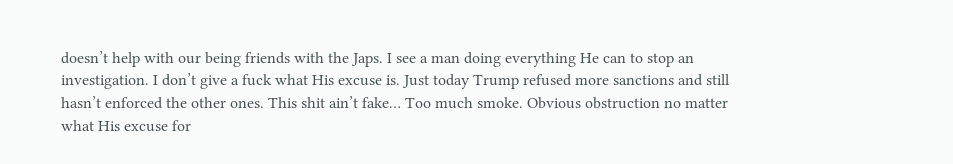doesn’t help with our being friends with the Japs. I see a man doing everything He can to stop an investigation. I don’t give a fuck what His excuse is. Just today Trump refused more sanctions and still hasn’t enforced the other ones. This shit ain’t fake… Too much smoke. Obvious obstruction no matter what His excuse for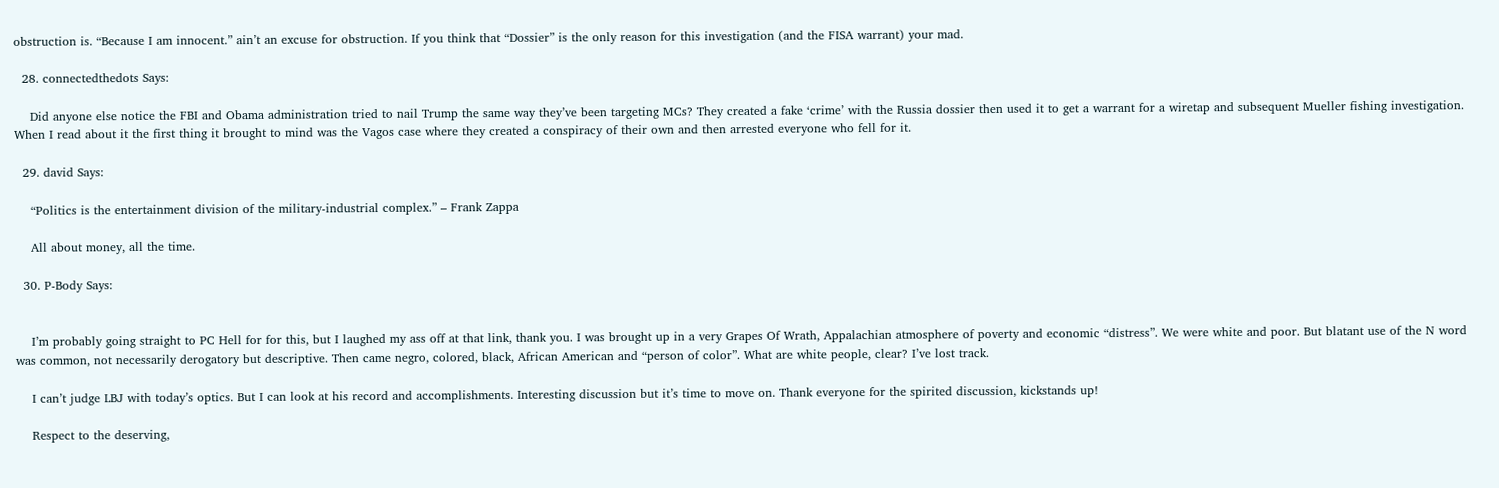obstruction is. “Because I am innocent.” ain’t an excuse for obstruction. If you think that “Dossier” is the only reason for this investigation (and the FISA warrant) your mad.

  28. connectedthedots Says:

    Did anyone else notice the FBI and Obama administration tried to nail Trump the same way they’ve been targeting MCs? They created a fake ‘crime’ with the Russia dossier then used it to get a warrant for a wiretap and subsequent Mueller fishing investigation. When I read about it the first thing it brought to mind was the Vagos case where they created a conspiracy of their own and then arrested everyone who fell for it.

  29. david Says:

    “Politics is the entertainment division of the military-industrial complex.” – Frank Zappa

    All about money, all the time.

  30. P-Body Says:


    I’m probably going straight to PC Hell for for this, but I laughed my ass off at that link, thank you. I was brought up in a very Grapes Of Wrath, Appalachian atmosphere of poverty and economic “distress”. We were white and poor. But blatant use of the N word was common, not necessarily derogatory but descriptive. Then came negro, colored, black, African American and “person of color”. What are white people, clear? I’ve lost track.

    I can’t judge LBJ with today’s optics. But I can look at his record and accomplishments. Interesting discussion but it’s time to move on. Thank everyone for the spirited discussion, kickstands up!

    Respect to the deserving,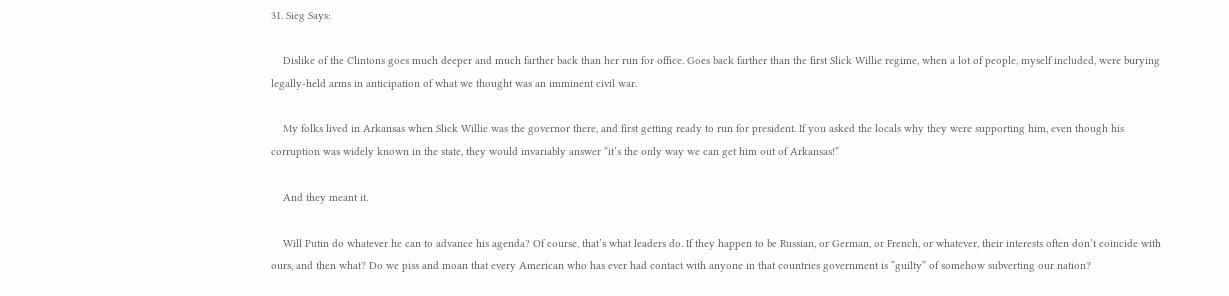31. Sieg Says:

    Dislike of the Clintons goes much deeper and much farther back than her run for office. Goes back farther than the first Slick Willie regime, when a lot of people, myself included, were burying legally-held arms in anticipation of what we thought was an imminent civil war.

    My folks lived in Arkansas when Slick Willie was the governor there, and first getting ready to run for president. If you asked the locals why they were supporting him, even though his corruption was widely known in the state, they would invariably answer “it’s the only way we can get him out of Arkansas!”

    And they meant it.

    Will Putin do whatever he can to advance his agenda? Of course, that’s what leaders do. If they happen to be Russian, or German, or French, or whatever, their interests often don’t coincide with ours, and then what? Do we piss and moan that every American who has ever had contact with anyone in that countries government is “guilty” of somehow subverting our nation?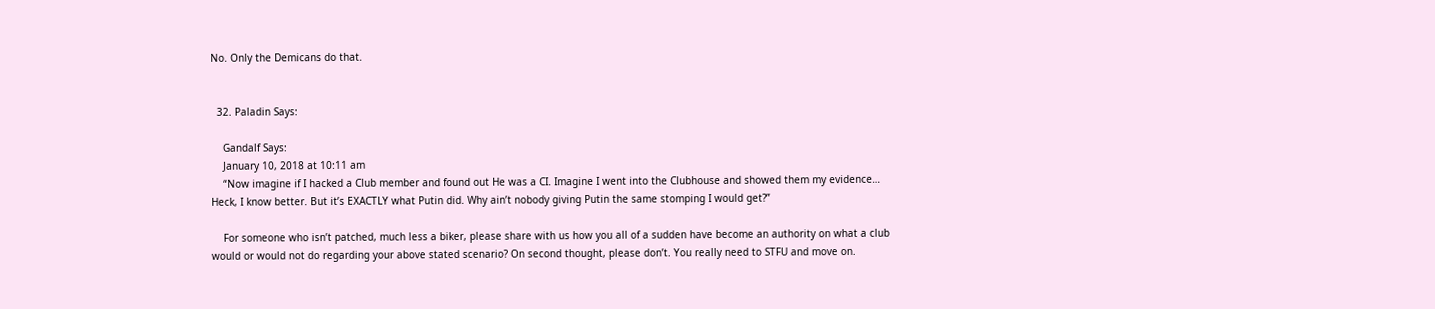No. Only the Demicans do that.


  32. Paladin Says:

    Gandalf Says:
    January 10, 2018 at 10:11 am
    “Now imagine if I hacked a Club member and found out He was a CI. Imagine I went into the Clubhouse and showed them my evidence… Heck, I know better. But it’s EXACTLY what Putin did. Why ain’t nobody giving Putin the same stomping I would get?”

    For someone who isn’t patched, much less a biker, please share with us how you all of a sudden have become an authority on what a club would or would not do regarding your above stated scenario? On second thought, please don’t. You really need to STFU and move on.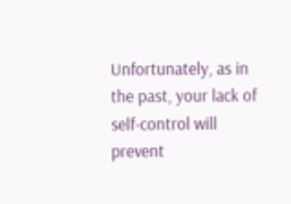Unfortunately, as in the past, your lack of self-control will prevent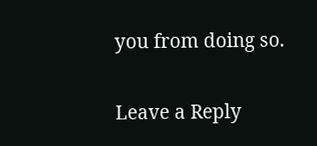you from doing so.


Leave a Reply